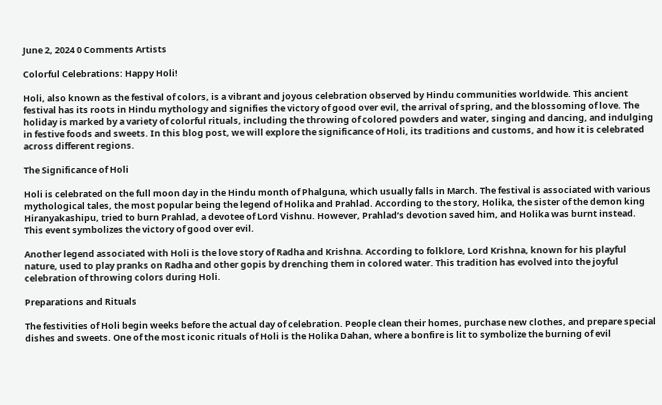June 2, 2024 0 Comments Artists

Colorful Celebrations: Happy Holi!

Holi, also known as the festival of colors, is a vibrant and joyous celebration observed by Hindu communities worldwide. This ancient festival has its roots in Hindu mythology and signifies the victory of good over evil, the arrival of spring, and the blossoming of love. The holiday is marked by a variety of colorful rituals, including the throwing of colored powders and water, singing and dancing, and indulging in festive foods and sweets. In this blog post, we will explore the significance of Holi, its traditions and customs, and how it is celebrated across different regions.

The Significance of Holi

Holi is celebrated on the full moon day in the Hindu month of Phalguna, which usually falls in March. The festival is associated with various mythological tales, the most popular being the legend of Holika and Prahlad. According to the story, Holika, the sister of the demon king Hiranyakashipu, tried to burn Prahlad, a devotee of Lord Vishnu. However, Prahlad’s devotion saved him, and Holika was burnt instead. This event symbolizes the victory of good over evil.

Another legend associated with Holi is the love story of Radha and Krishna. According to folklore, Lord Krishna, known for his playful nature, used to play pranks on Radha and other gopis by drenching them in colored water. This tradition has evolved into the joyful celebration of throwing colors during Holi.

Preparations and Rituals

The festivities of Holi begin weeks before the actual day of celebration. People clean their homes, purchase new clothes, and prepare special dishes and sweets. One of the most iconic rituals of Holi is the Holika Dahan, where a bonfire is lit to symbolize the burning of evil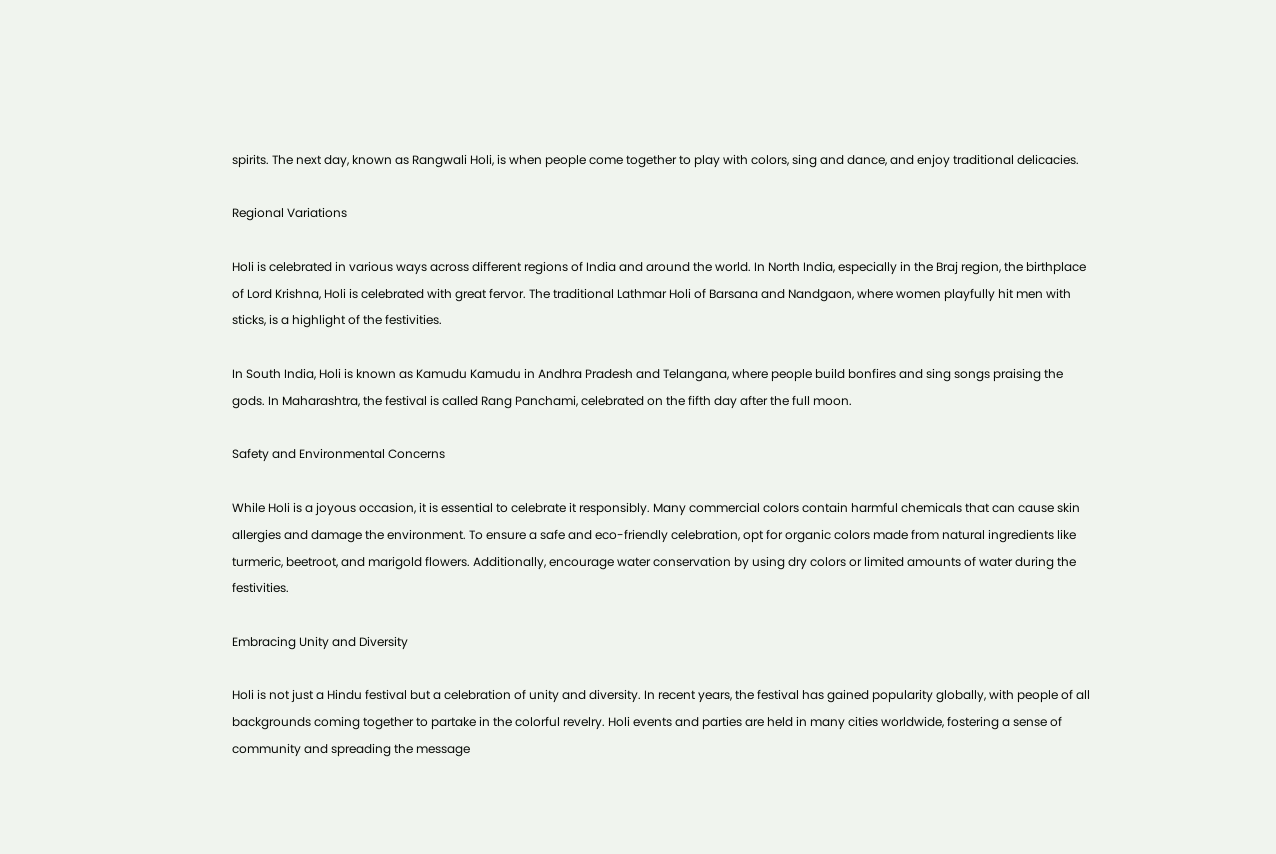spirits. The next day, known as Rangwali Holi, is when people come together to play with colors, sing and dance, and enjoy traditional delicacies.

Regional Variations

Holi is celebrated in various ways across different regions of India and around the world. In North India, especially in the Braj region, the birthplace of Lord Krishna, Holi is celebrated with great fervor. The traditional Lathmar Holi of Barsana and Nandgaon, where women playfully hit men with sticks, is a highlight of the festivities.

In South India, Holi is known as Kamudu Kamudu in Andhra Pradesh and Telangana, where people build bonfires and sing songs praising the gods. In Maharashtra, the festival is called Rang Panchami, celebrated on the fifth day after the full moon.

Safety and Environmental Concerns

While Holi is a joyous occasion, it is essential to celebrate it responsibly. Many commercial colors contain harmful chemicals that can cause skin allergies and damage the environment. To ensure a safe and eco-friendly celebration, opt for organic colors made from natural ingredients like turmeric, beetroot, and marigold flowers. Additionally, encourage water conservation by using dry colors or limited amounts of water during the festivities.

Embracing Unity and Diversity

Holi is not just a Hindu festival but a celebration of unity and diversity. In recent years, the festival has gained popularity globally, with people of all backgrounds coming together to partake in the colorful revelry. Holi events and parties are held in many cities worldwide, fostering a sense of community and spreading the message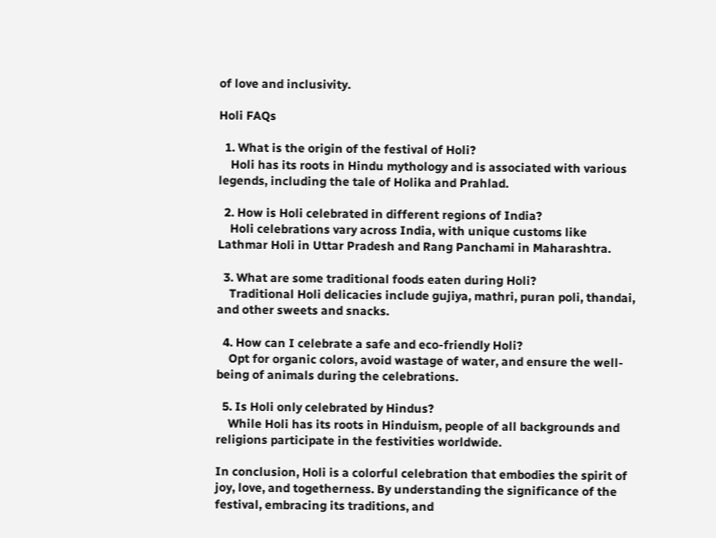of love and inclusivity.

Holi FAQs

  1. What is the origin of the festival of Holi?
    Holi has its roots in Hindu mythology and is associated with various legends, including the tale of Holika and Prahlad.

  2. How is Holi celebrated in different regions of India?
    Holi celebrations vary across India, with unique customs like Lathmar Holi in Uttar Pradesh and Rang Panchami in Maharashtra.

  3. What are some traditional foods eaten during Holi?
    Traditional Holi delicacies include gujiya, mathri, puran poli, thandai, and other sweets and snacks.

  4. How can I celebrate a safe and eco-friendly Holi?
    Opt for organic colors, avoid wastage of water, and ensure the well-being of animals during the celebrations.

  5. Is Holi only celebrated by Hindus?
    While Holi has its roots in Hinduism, people of all backgrounds and religions participate in the festivities worldwide.

In conclusion, Holi is a colorful celebration that embodies the spirit of joy, love, and togetherness. By understanding the significance of the festival, embracing its traditions, and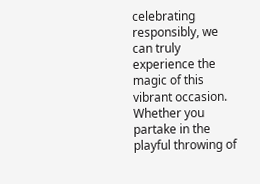celebrating responsibly, we can truly experience the magic of this vibrant occasion. Whether you partake in the playful throwing of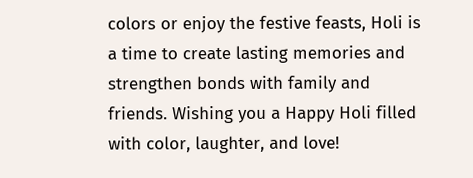colors or enjoy the festive feasts, Holi is a time to create lasting memories and strengthen bonds with family and friends. Wishing you a Happy Holi filled with color, laughter, and love!